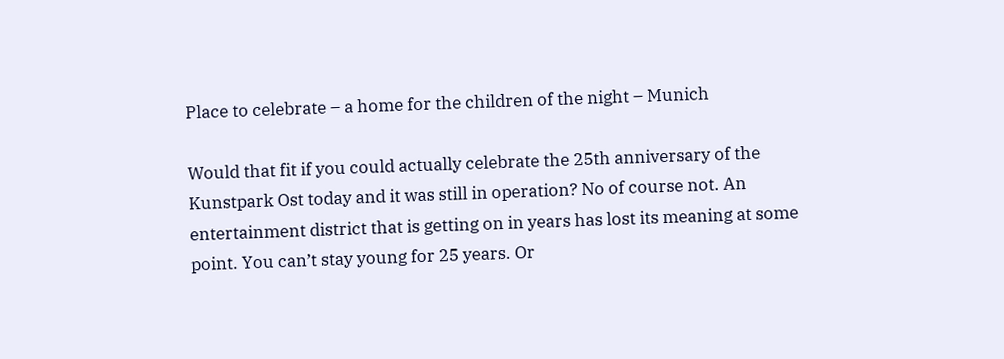Place to celebrate – a home for the children of the night – Munich

Would that fit if you could actually celebrate the 25th anniversary of the Kunstpark Ost today and it was still in operation? No of course not. An entertainment district that is getting on in years has lost its meaning at some point. You can’t stay young for 25 years. Or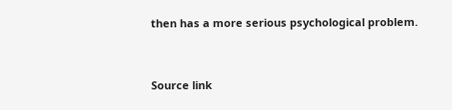then has a more serious psychological problem.


Source link